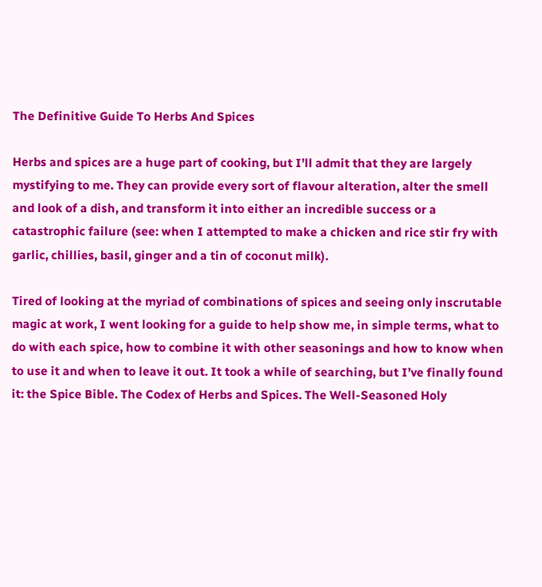The Definitive Guide To Herbs And Spices

Herbs and spices are a huge part of cooking, but I’ll admit that they are largely mystifying to me. They can provide every sort of flavour alteration, alter the smell and look of a dish, and transform it into either an incredible success or a catastrophic failure (see: when I attempted to make a chicken and rice stir fry with garlic, chillies, basil, ginger and a tin of coconut milk).

Tired of looking at the myriad of combinations of spices and seeing only inscrutable magic at work, I went looking for a guide to help show me, in simple terms, what to do with each spice, how to combine it with other seasonings and how to know when to use it and when to leave it out. It took a while of searching, but I’ve finally found it: the Spice Bible. The Codex of Herbs and Spices. The Well-Seasoned Holy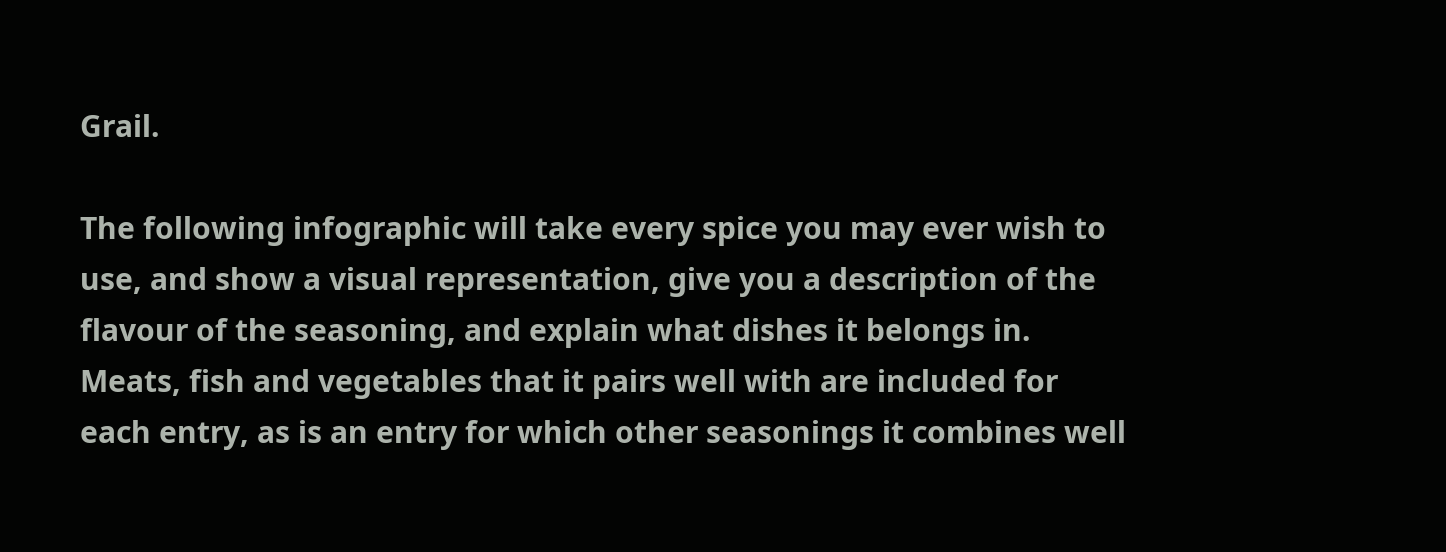Grail.

The following infographic will take every spice you may ever wish to use, and show a visual representation, give you a description of the flavour of the seasoning, and explain what dishes it belongs in. Meats, fish and vegetables that it pairs well with are included for each entry, as is an entry for which other seasonings it combines well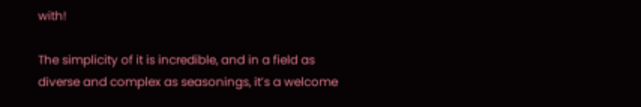with!

The simplicity of it is incredible, and in a field as diverse and complex as seasonings, it’s a welcome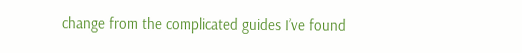change from the complicated guides I’ve found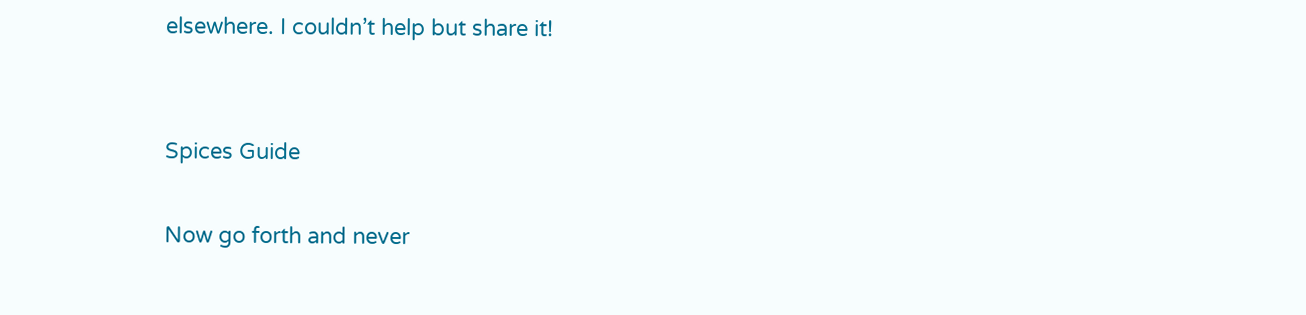elsewhere. I couldn’t help but share it!


Spices Guide

Now go forth and never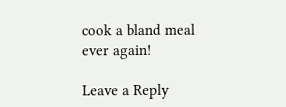cook a bland meal ever again!

Leave a Reply